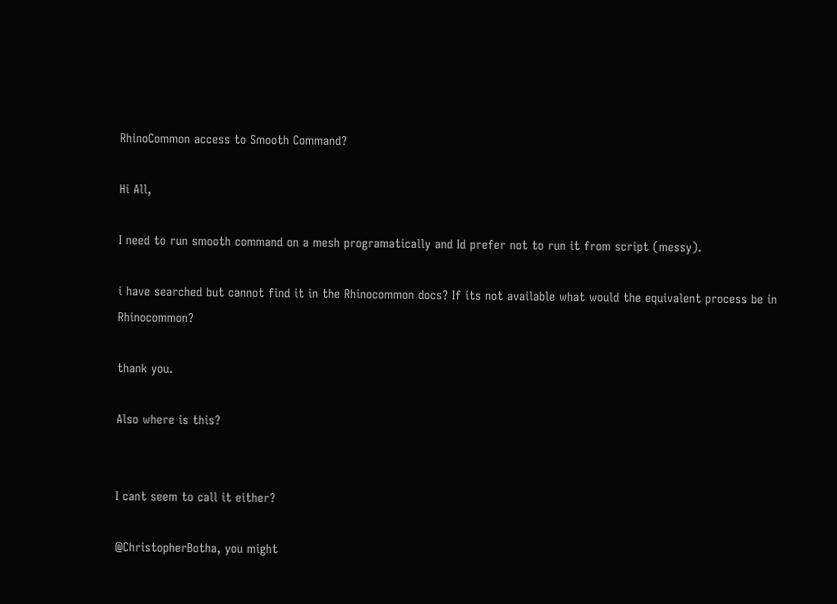RhinoCommon access to Smooth Command?

Hi All,

I need to run smooth command on a mesh programatically and Id prefer not to run it from script (messy).

i have searched but cannot find it in the Rhinocommon docs? If its not available what would the equivalent process be in Rhinocommon?

thank you.

Also where is this?


I cant seem to call it either?

@ChristopherBotha, you might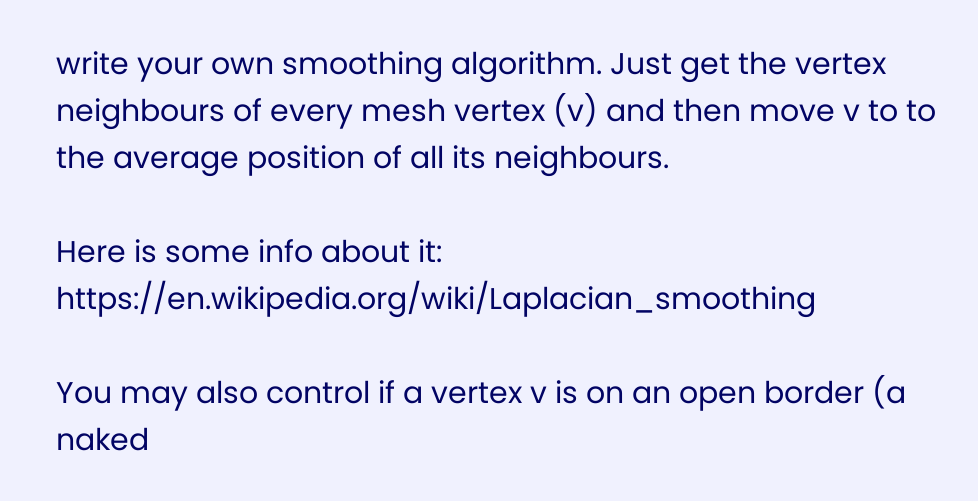write your own smoothing algorithm. Just get the vertex neighbours of every mesh vertex (v) and then move v to to the average position of all its neighbours.

Here is some info about it: https://en.wikipedia.org/wiki/Laplacian_smoothing

You may also control if a vertex v is on an open border (a naked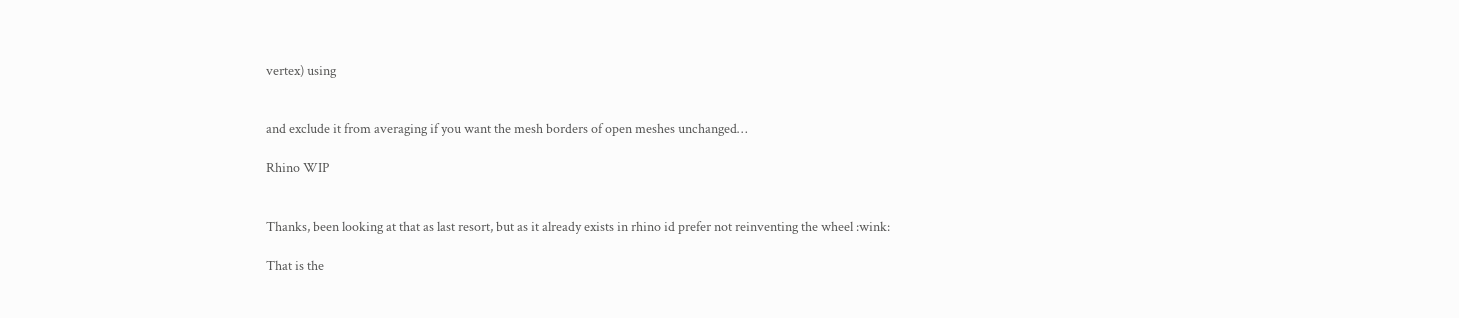vertex) using


and exclude it from averaging if you want the mesh borders of open meshes unchanged…

Rhino WIP


Thanks, been looking at that as last resort, but as it already exists in rhino id prefer not reinventing the wheel :wink:

That is the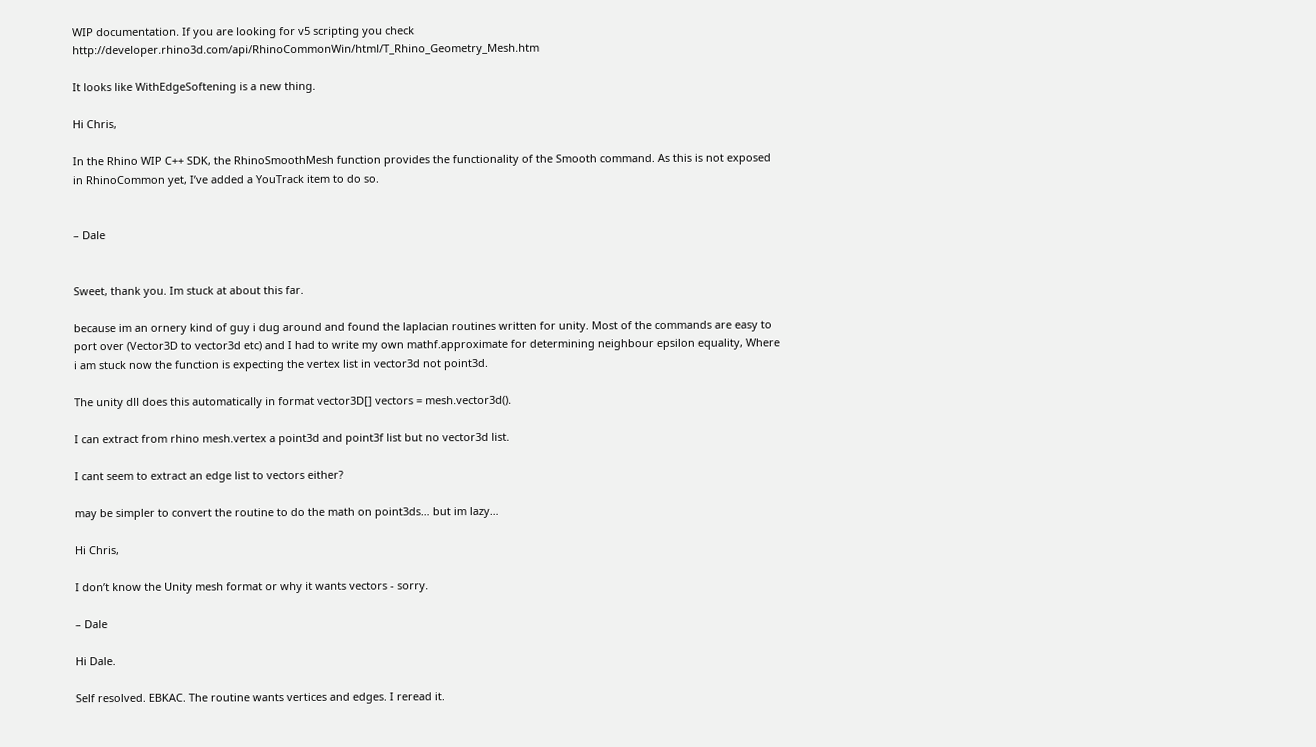WIP documentation. If you are looking for v5 scripting you check http://developer.rhino3d.com/api/RhinoCommonWin/html/T_Rhino_Geometry_Mesh.htm

It looks like WithEdgeSoftening is a new thing.

Hi Chris,

In the Rhino WIP C++ SDK, the RhinoSmoothMesh function provides the functionality of the Smooth command. As this is not exposed in RhinoCommon yet, I’ve added a YouTrack item to do so.


– Dale


Sweet, thank you. Im stuck at about this far.

because im an ornery kind of guy i dug around and found the laplacian routines written for unity. Most of the commands are easy to port over (Vector3D to vector3d etc) and I had to write my own mathf.approximate for determining neighbour epsilon equality, Where i am stuck now the function is expecting the vertex list in vector3d not point3d.

The unity dll does this automatically in format vector3D[] vectors = mesh.vector3d().

I can extract from rhino mesh.vertex a point3d and point3f list but no vector3d list.

I cant seem to extract an edge list to vectors either?

may be simpler to convert the routine to do the math on point3ds… but im lazy…

Hi Chris,

I don’t know the Unity mesh format or why it wants vectors - sorry.

– Dale

Hi Dale.

Self resolved. EBKAC. The routine wants vertices and edges. I reread it.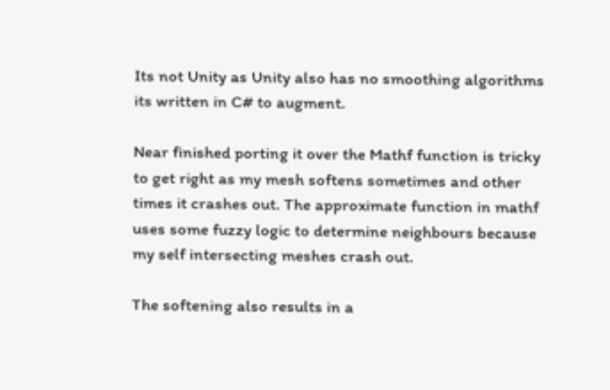Its not Unity as Unity also has no smoothing algorithms its written in C# to augment.

Near finished porting it over the Mathf function is tricky to get right as my mesh softens sometimes and other times it crashes out. The approximate function in mathf uses some fuzzy logic to determine neighbours because my self intersecting meshes crash out.

The softening also results in a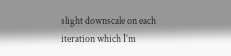slight downscale on each iteration which I’m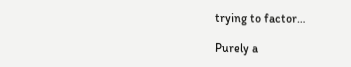trying to factor…

Purely a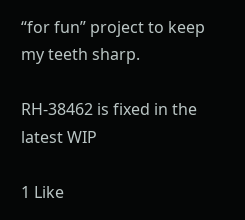“for fun” project to keep my teeth sharp.

RH-38462 is fixed in the latest WIP

1 Like